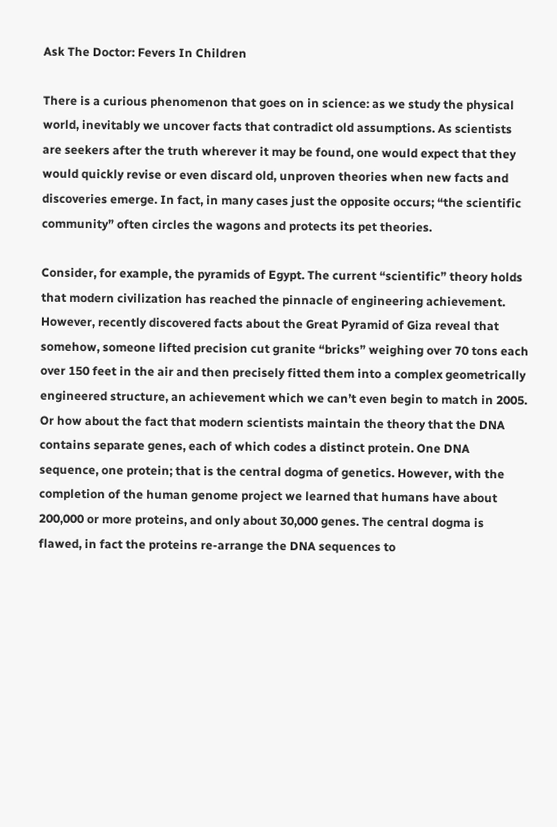Ask The Doctor: Fevers In Children

There is a curious phenomenon that goes on in science: as we study the physical world, inevitably we uncover facts that contradict old assumptions. As scientists are seekers after the truth wherever it may be found, one would expect that they would quickly revise or even discard old, unproven theories when new facts and discoveries emerge. In fact, in many cases just the opposite occurs; “the scientific community” often circles the wagons and protects its pet theories.

Consider, for example, the pyramids of Egypt. The current “scientific” theory holds that modern civilization has reached the pinnacle of engineering achievement. However, recently discovered facts about the Great Pyramid of Giza reveal that somehow, someone lifted precision cut granite “bricks” weighing over 70 tons each over 150 feet in the air and then precisely fitted them into a complex geometrically engineered structure, an achievement which we can’t even begin to match in 2005.
Or how about the fact that modern scientists maintain the theory that the DNA contains separate genes, each of which codes a distinct protein. One DNA sequence, one protein; that is the central dogma of genetics. However, with the completion of the human genome project we learned that humans have about 200,000 or more proteins, and only about 30,000 genes. The central dogma is flawed, in fact the proteins re-arrange the DNA sequences to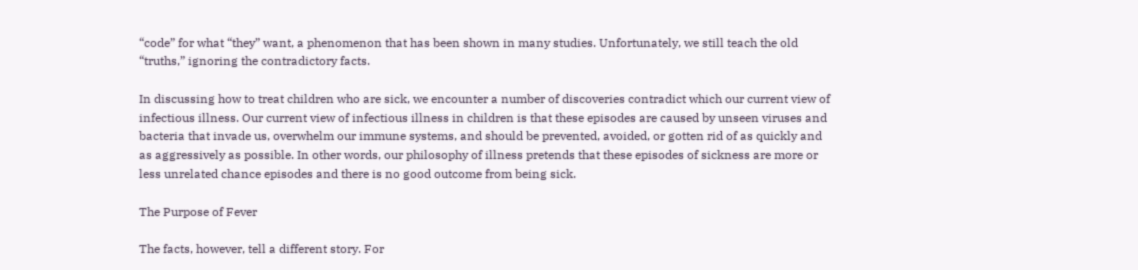“code” for what “they” want, a phenomenon that has been shown in many studies. Unfortunately, we still teach the old “truths,” ignoring the contradictory facts.

In discussing how to treat children who are sick, we encounter a number of discoveries contradict which our current view of infectious illness. Our current view of infectious illness in children is that these episodes are caused by unseen viruses and bacteria that invade us, overwhelm our immune systems, and should be prevented, avoided, or gotten rid of as quickly and as aggressively as possible. In other words, our philosophy of illness pretends that these episodes of sickness are more or less unrelated chance episodes and there is no good outcome from being sick.

The Purpose of Fever

The facts, however, tell a different story. For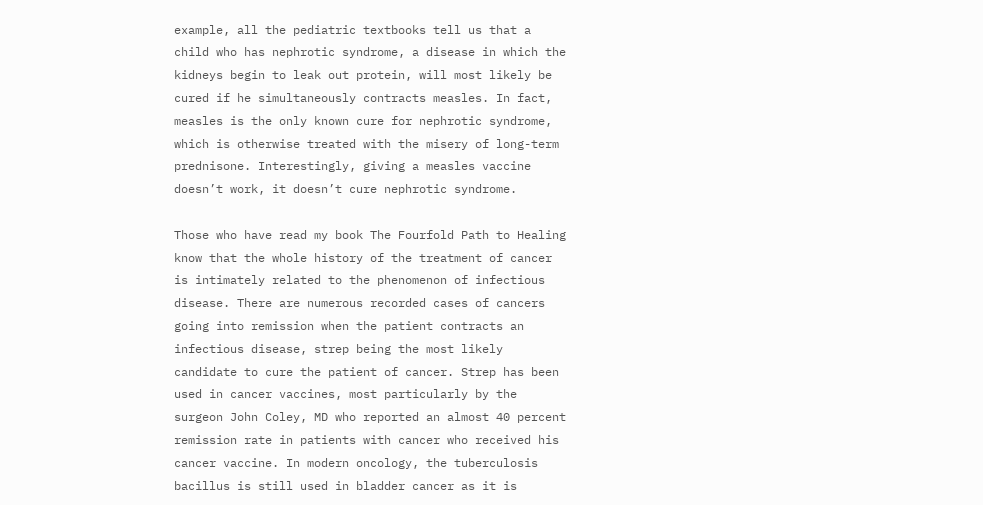example, all the pediatric textbooks tell us that a child who has nephrotic syndrome, a disease in which the kidneys begin to leak out protein, will most likely be cured if he simultaneously contracts measles. In fact, measles is the only known cure for nephrotic syndrome, which is otherwise treated with the misery of long-term prednisone. Interestingly, giving a measles vaccine doesn’t work, it doesn’t cure nephrotic syndrome.

Those who have read my book The Fourfold Path to Healing know that the whole history of the treatment of cancer is intimately related to the phenomenon of infectious disease. There are numerous recorded cases of cancers going into remission when the patient contracts an infectious disease, strep being the most likely candidate to cure the patient of cancer. Strep has been used in cancer vaccines, most particularly by the surgeon John Coley, MD who reported an almost 40 percent remission rate in patients with cancer who received his cancer vaccine. In modern oncology, the tuberculosis bacillus is still used in bladder cancer as it is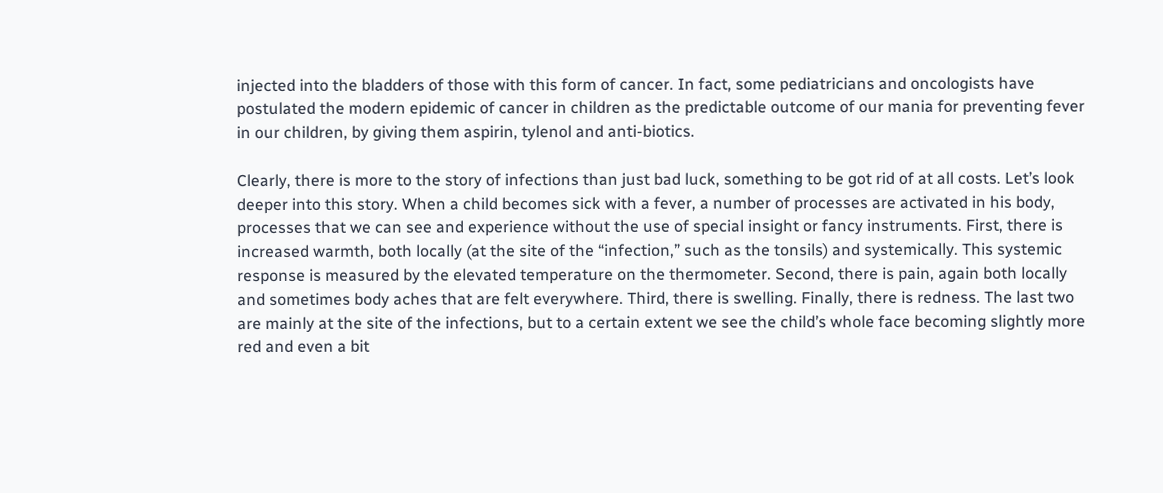injected into the bladders of those with this form of cancer. In fact, some pediatricians and oncologists have postulated the modern epidemic of cancer in children as the predictable outcome of our mania for preventing fever in our children, by giving them aspirin, tylenol and anti-biotics.

Clearly, there is more to the story of infections than just bad luck, something to be got rid of at all costs. Let’s look deeper into this story. When a child becomes sick with a fever, a number of processes are activated in his body, processes that we can see and experience without the use of special insight or fancy instruments. First, there is increased warmth, both locally (at the site of the “infection,” such as the tonsils) and systemically. This systemic response is measured by the elevated temperature on the thermometer. Second, there is pain, again both locally and sometimes body aches that are felt everywhere. Third, there is swelling. Finally, there is redness. The last two are mainly at the site of the infections, but to a certain extent we see the child’s whole face becoming slightly more red and even a bit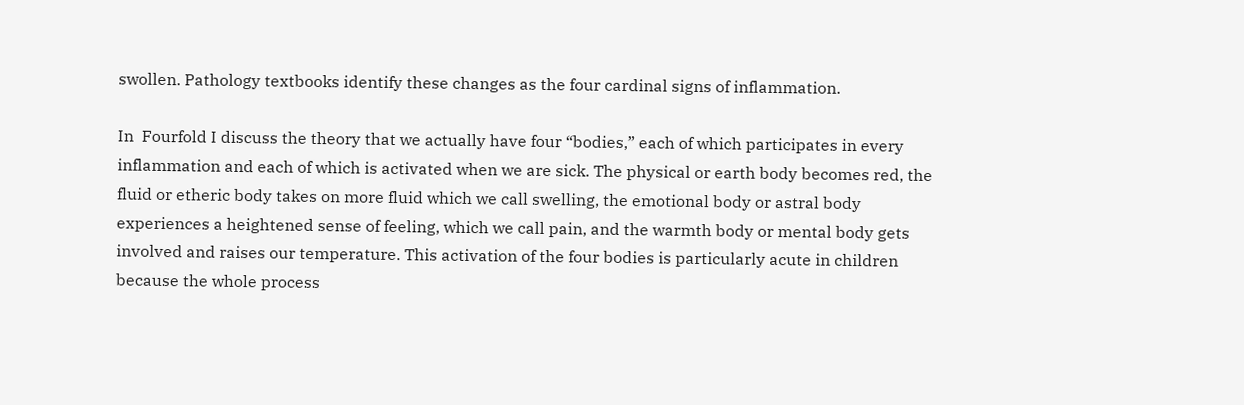swollen. Pathology textbooks identify these changes as the four cardinal signs of inflammation.

In  Fourfold I discuss the theory that we actually have four “bodies,” each of which participates in every inflammation and each of which is activated when we are sick. The physical or earth body becomes red, the fluid or etheric body takes on more fluid which we call swelling, the emotional body or astral body experiences a heightened sense of feeling, which we call pain, and the warmth body or mental body gets involved and raises our temperature. This activation of the four bodies is particularly acute in children because the whole process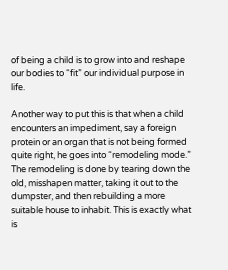of being a child is to grow into and reshape our bodies to “fit” our individual purpose in life.

Another way to put this is that when a child encounters an impediment, say a foreign protein or an organ that is not being formed quite right, he goes into “remodeling mode.” The remodeling is done by tearing down the old, misshapen matter, taking it out to the dumpster, and then rebuilding a more suitable house to inhabit. This is exactly what is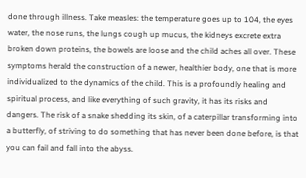done through illness. Take measles: the temperature goes up to 104, the eyes water, the nose runs, the lungs cough up mucus, the kidneys excrete extra broken down proteins, the bowels are loose and the child aches all over. These symptoms herald the construction of a newer, healthier body, one that is more individualized to the dynamics of the child. This is a profoundly healing and spiritual process, and like everything of such gravity, it has its risks and dangers. The risk of a snake shedding its skin, of a caterpillar transforming into a butterfly, of striving to do something that has never been done before, is that you can fail and fall into the abyss.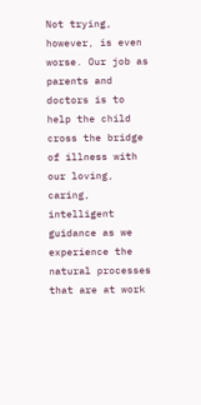Not trying, however, is even worse. Our job as parents and doctors is to help the child cross the bridge of illness with our loving, caring, intelligent guidance as we experience the natural processes that are at work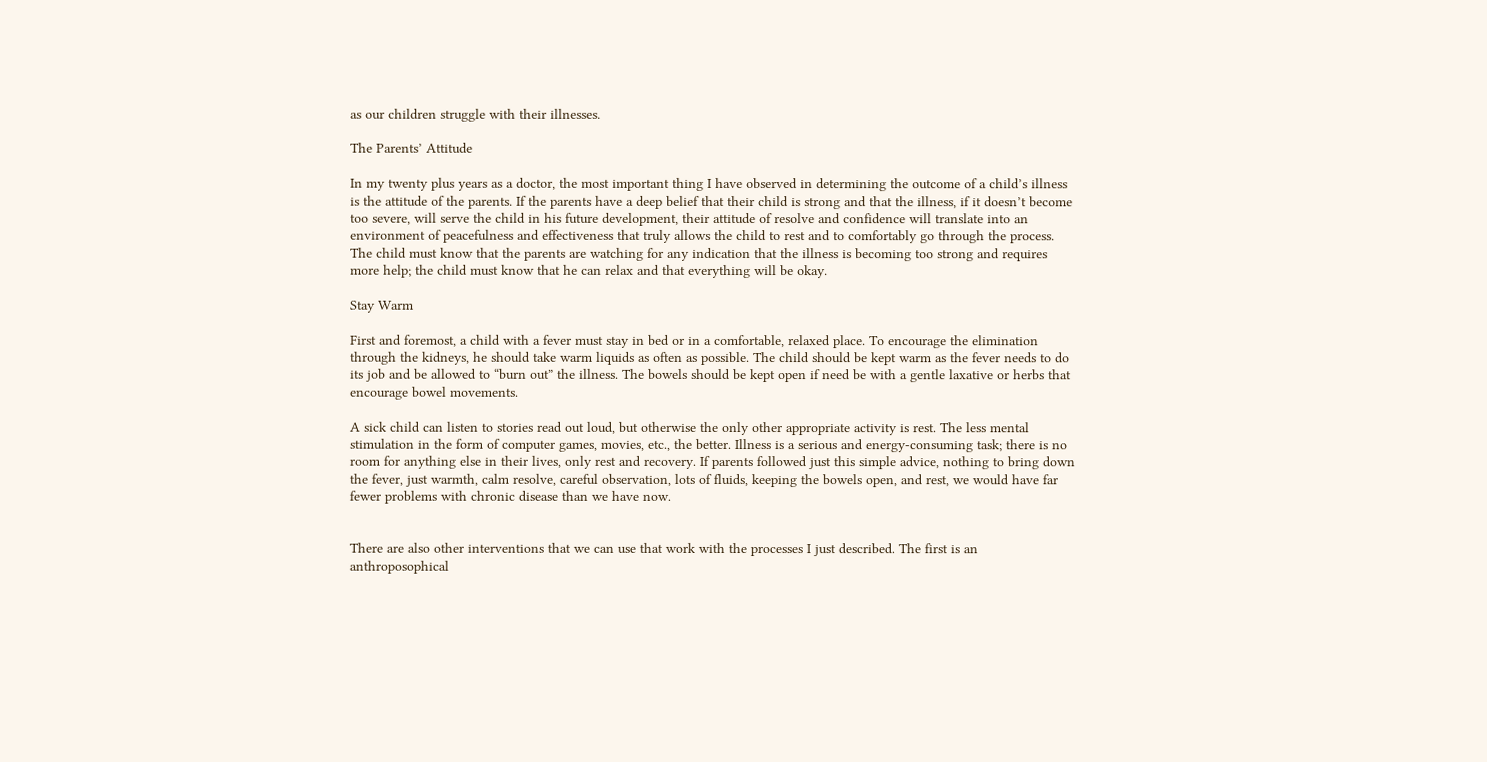as our children struggle with their illnesses.

The Parents’ Attitude

In my twenty plus years as a doctor, the most important thing I have observed in determining the outcome of a child’s illness is the attitude of the parents. If the parents have a deep belief that their child is strong and that the illness, if it doesn’t become too severe, will serve the child in his future development, their attitude of resolve and confidence will translate into an environment of peacefulness and effectiveness that truly allows the child to rest and to comfortably go through the process. The child must know that the parents are watching for any indication that the illness is becoming too strong and requires more help; the child must know that he can relax and that everything will be okay.

Stay Warm

First and foremost, a child with a fever must stay in bed or in a comfortable, relaxed place. To encourage the elimination through the kidneys, he should take warm liquids as often as possible. The child should be kept warm as the fever needs to do its job and be allowed to “burn out” the illness. The bowels should be kept open if need be with a gentle laxative or herbs that encourage bowel movements.

A sick child can listen to stories read out loud, but otherwise the only other appropriate activity is rest. The less mental stimulation in the form of computer games, movies, etc., the better. Illness is a serious and energy-consuming task; there is no room for anything else in their lives, only rest and recovery. If parents followed just this simple advice, nothing to bring down the fever, just warmth, calm resolve, careful observation, lots of fluids, keeping the bowels open, and rest, we would have far fewer problems with chronic disease than we have now.


There are also other interventions that we can use that work with the processes I just described. The first is an anthroposophical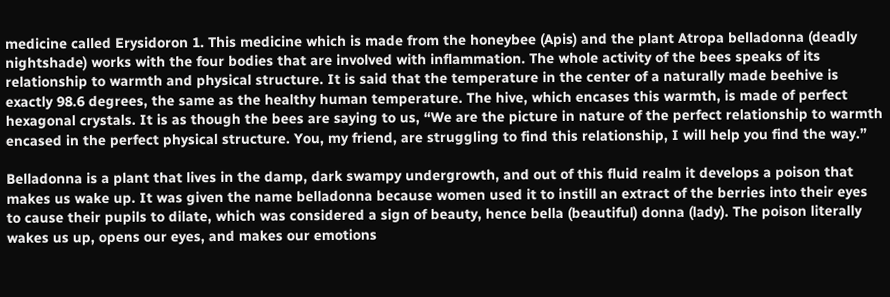medicine called Erysidoron 1. This medicine which is made from the honeybee (Apis) and the plant Atropa belladonna (deadly nightshade) works with the four bodies that are involved with inflammation. The whole activity of the bees speaks of its relationship to warmth and physical structure. It is said that the temperature in the center of a naturally made beehive is exactly 98.6 degrees, the same as the healthy human temperature. The hive, which encases this warmth, is made of perfect hexagonal crystals. It is as though the bees are saying to us, “We are the picture in nature of the perfect relationship to warmth encased in the perfect physical structure. You, my friend, are struggling to find this relationship, I will help you find the way.”

Belladonna is a plant that lives in the damp, dark swampy undergrowth, and out of this fluid realm it develops a poison that makes us wake up. It was given the name belladonna because women used it to instill an extract of the berries into their eyes to cause their pupils to dilate, which was considered a sign of beauty, hence bella (beautiful) donna (lady). The poison literally wakes us up, opens our eyes, and makes our emotions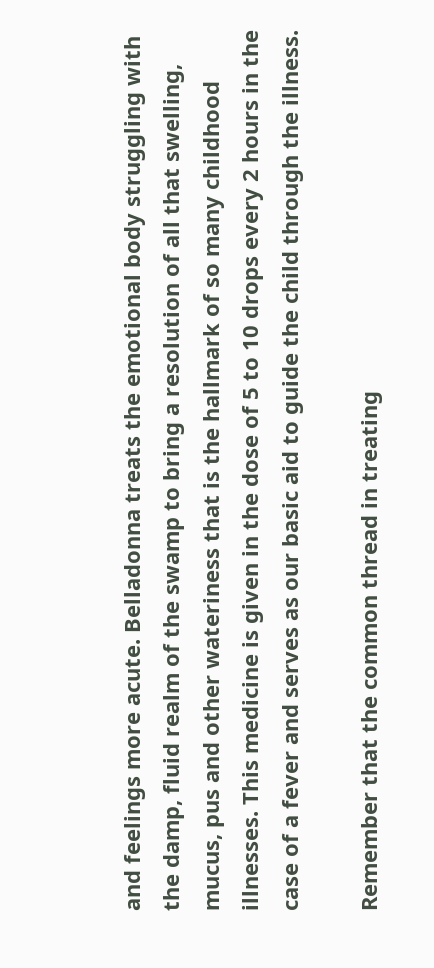and feelings more acute. Belladonna treats the emotional body struggling with the damp, fluid realm of the swamp to bring a resolution of all that swelling, mucus, pus and other wateriness that is the hallmark of so many childhood illnesses. This medicine is given in the dose of 5 to 10 drops every 2 hours in the case of a fever and serves as our basic aid to guide the child through the illness.

Remember that the common thread in treating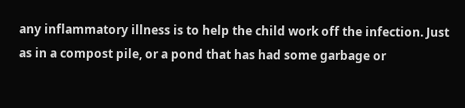any inflammatory illness is to help the child work off the infection. Just as in a compost pile, or a pond that has had some garbage or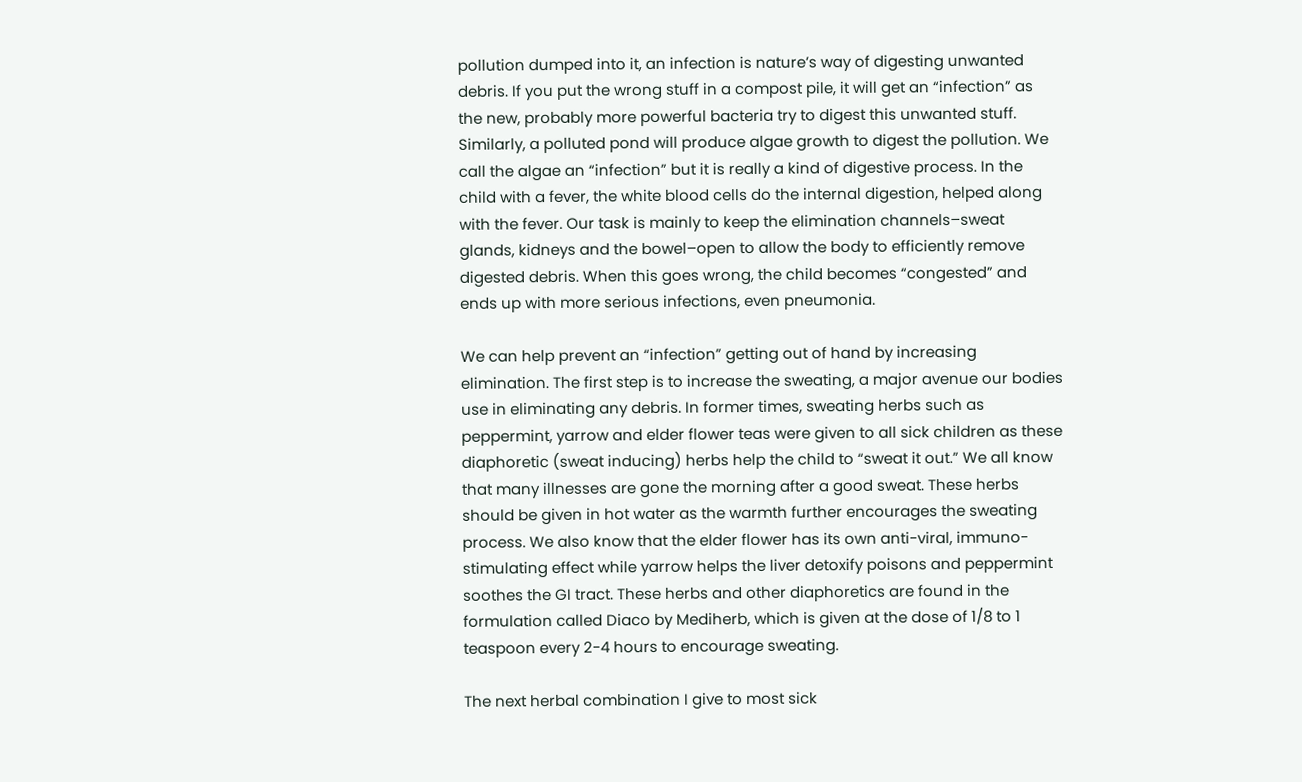pollution dumped into it, an infection is nature’s way of digesting unwanted debris. If you put the wrong stuff in a compost pile, it will get an “infection” as the new, probably more powerful bacteria try to digest this unwanted stuff. Similarly, a polluted pond will produce algae growth to digest the pollution. We call the algae an “infection” but it is really a kind of digestive process. In the child with a fever, the white blood cells do the internal digestion, helped along with the fever. Our task is mainly to keep the elimination channels–sweat glands, kidneys and the bowel–open to allow the body to efficiently remove digested debris. When this goes wrong, the child becomes “congested” and ends up with more serious infections, even pneumonia.

We can help prevent an “infection” getting out of hand by increasing elimination. The first step is to increase the sweating, a major avenue our bodies use in eliminating any debris. In former times, sweating herbs such as peppermint, yarrow and elder flower teas were given to all sick children as these diaphoretic (sweat inducing) herbs help the child to “sweat it out.” We all know that many illnesses are gone the morning after a good sweat. These herbs should be given in hot water as the warmth further encourages the sweating process. We also know that the elder flower has its own anti-viral, immuno-stimulating effect while yarrow helps the liver detoxify poisons and peppermint soothes the GI tract. These herbs and other diaphoretics are found in the formulation called Diaco by Mediherb, which is given at the dose of 1/8 to 1 teaspoon every 2-4 hours to encourage sweating.

The next herbal combination I give to most sick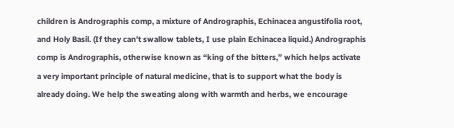children is Andrographis comp, a mixture of Andrographis, Echinacea angustifolia root, and Holy Basil. (If they can’t swallow tablets, I use plain Echinacea liquid.) Andrographis comp is Andrographis, otherwise known as “king of the bitters,” which helps activate a very important principle of natural medicine, that is to support what the body is already doing. We help the sweating along with warmth and herbs, we encourage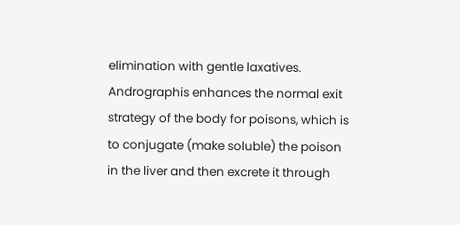elimination with gentle laxatives. Andrographis enhances the normal exit strategy of the body for poisons, which is to conjugate (make soluble) the poison in the liver and then excrete it through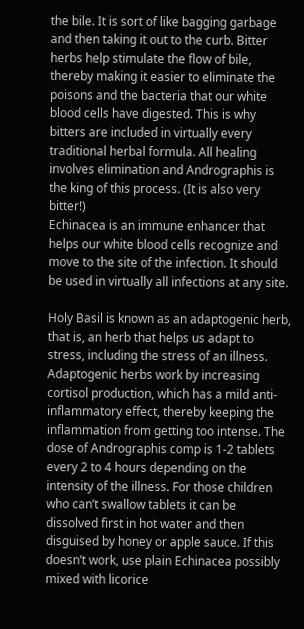the bile. It is sort of like bagging garbage and then taking it out to the curb. Bitter herbs help stimulate the flow of bile, thereby making it easier to eliminate the poisons and the bacteria that our white blood cells have digested. This is why bitters are included in virtually every traditional herbal formula. All healing involves elimination and Andrographis is the king of this process. (It is also very bitter!)
Echinacea is an immune enhancer that helps our white blood cells recognize and move to the site of the infection. It should be used in virtually all infections at any site.

Holy Basil is known as an adaptogenic herb, that is, an herb that helps us adapt to stress, including the stress of an illness. Adaptogenic herbs work by increasing cortisol production, which has a mild anti-inflammatory effect, thereby keeping the inflammation from getting too intense. The dose of Andrographis comp is 1-2 tablets every 2 to 4 hours depending on the intensity of the illness. For those children who can’t swallow tablets it can be dissolved first in hot water and then disguised by honey or apple sauce. If this doesn’t work, use plain Echinacea possibly mixed with licorice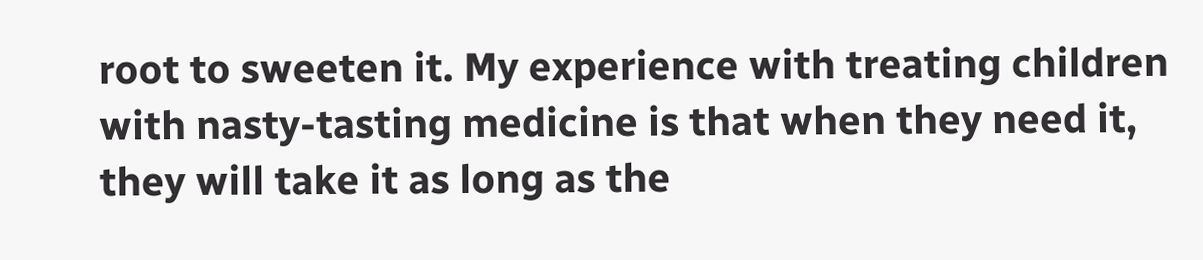root to sweeten it. My experience with treating children with nasty-tasting medicine is that when they need it, they will take it as long as the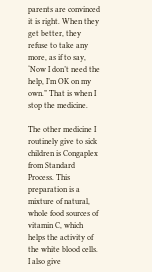parents are convinced it is right. When they get better, they refuse to take any more, as if to say, ‘Now I don’t need the help, I’m OK on my own.” That is when I stop the medicine.

The other medicine I routinely give to sick children is Congaplex from Standard Process. This preparation is a mixture of natural, whole food sources of vitamin C, which helps the activity of the white blood cells. I also give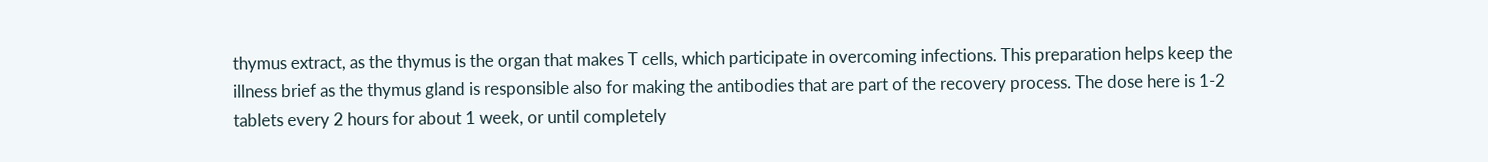thymus extract, as the thymus is the organ that makes T cells, which participate in overcoming infections. This preparation helps keep the illness brief as the thymus gland is responsible also for making the antibodies that are part of the recovery process. The dose here is 1-2 tablets every 2 hours for about 1 week, or until completely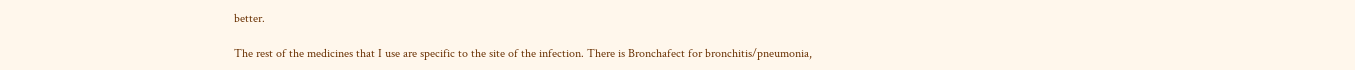better.

The rest of the medicines that I use are specific to the site of the infection. There is Bronchafect for bronchitis/pneumonia,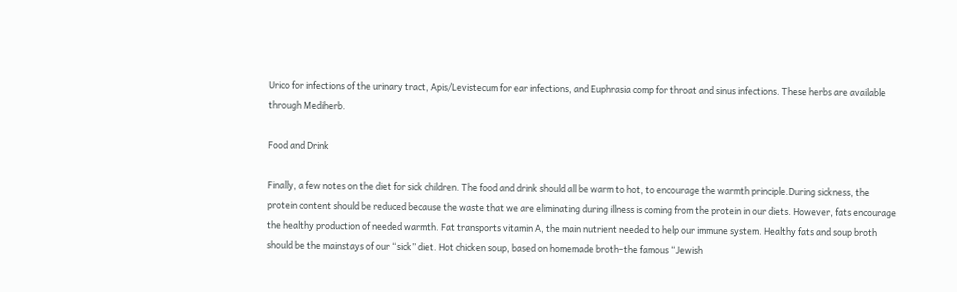Urico for infections of the urinary tract, Apis/Levistecum for ear infections, and Euphrasia comp for throat and sinus infections. These herbs are available through Mediherb.

Food and Drink

Finally, a few notes on the diet for sick children. The food and drink should all be warm to hot, to encourage the warmth principle.During sickness, the protein content should be reduced because the waste that we are eliminating during illness is coming from the protein in our diets. However, fats encourage the healthy production of needed warmth. Fat transports vitamin A, the main nutrient needed to help our immune system. Healthy fats and soup broth should be the mainstays of our “sick” diet. Hot chicken soup, based on homemade broth–the famous “Jewish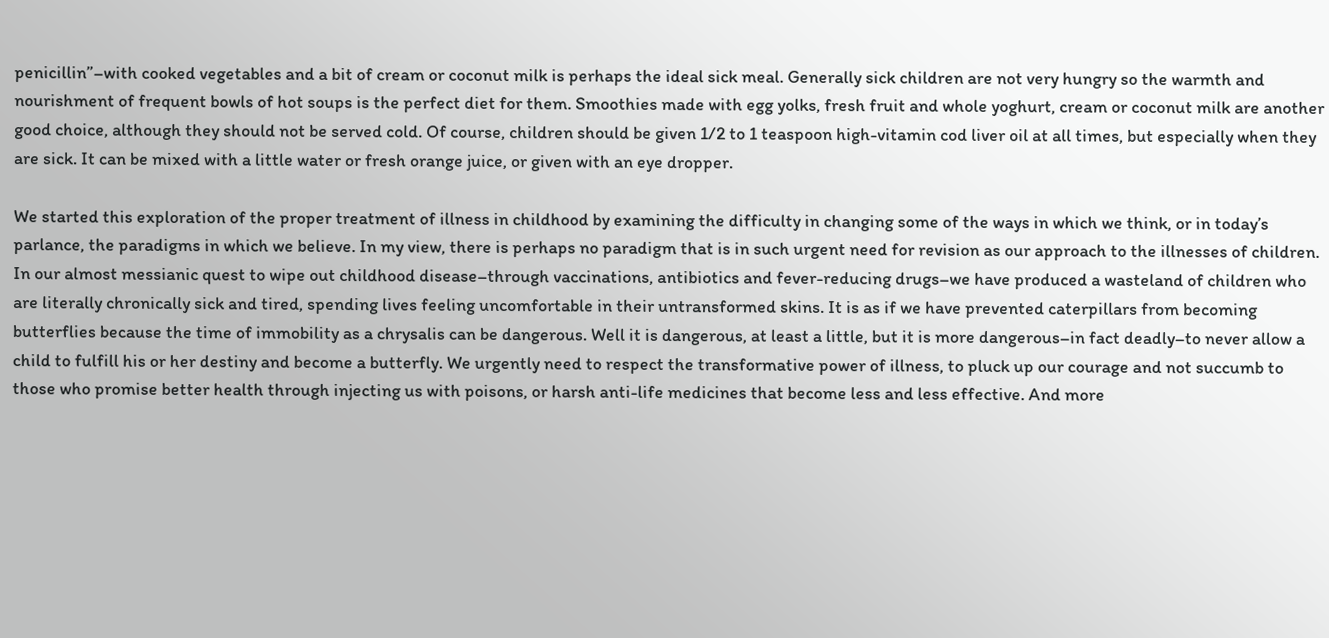penicillin”–with cooked vegetables and a bit of cream or coconut milk is perhaps the ideal sick meal. Generally sick children are not very hungry so the warmth and nourishment of frequent bowls of hot soups is the perfect diet for them. Smoothies made with egg yolks, fresh fruit and whole yoghurt, cream or coconut milk are another good choice, although they should not be served cold. Of course, children should be given 1/2 to 1 teaspoon high-vitamin cod liver oil at all times, but especially when they are sick. It can be mixed with a little water or fresh orange juice, or given with an eye dropper.

We started this exploration of the proper treatment of illness in childhood by examining the difficulty in changing some of the ways in which we think, or in today’s parlance, the paradigms in which we believe. In my view, there is perhaps no paradigm that is in such urgent need for revision as our approach to the illnesses of children. In our almost messianic quest to wipe out childhood disease–through vaccinations, antibiotics and fever-reducing drugs–we have produced a wasteland of children who are literally chronically sick and tired, spending lives feeling uncomfortable in their untransformed skins. It is as if we have prevented caterpillars from becoming butterflies because the time of immobility as a chrysalis can be dangerous. Well it is dangerous, at least a little, but it is more dangerous–in fact deadly–to never allow a child to fulfill his or her destiny and become a butterfly. We urgently need to respect the transformative power of illness, to pluck up our courage and not succumb to those who promise better health through injecting us with poisons, or harsh anti-life medicines that become less and less effective. And more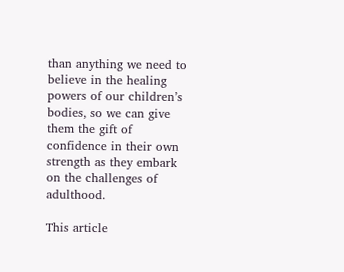than anything we need to believe in the healing powers of our children’s bodies, so we can give them the gift of confidence in their own strength as they embark on the challenges of adulthood.

This article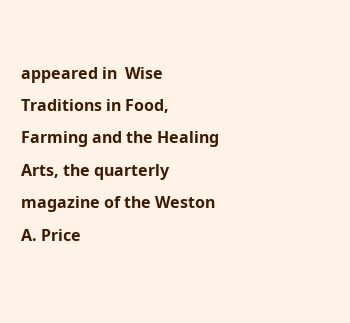appeared in  Wise Traditions in Food, Farming and the Healing Arts, the quarterly magazine of the Weston A. Price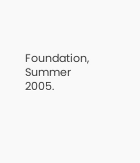Foundation, Summer 2005.